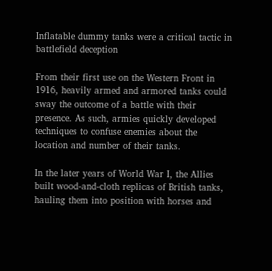Inflatable dummy tanks were a critical tactic in battlefield deception

From their first use on the Western Front in 1916, heavily armed and armored tanks could sway the outcome of a battle with their presence. As such, armies quickly developed techniques to confuse enemies about the location and number of their tanks.

In the later years of World War I, the Allies built wood-and-cloth replicas of British tanks, hauling them into position with horses and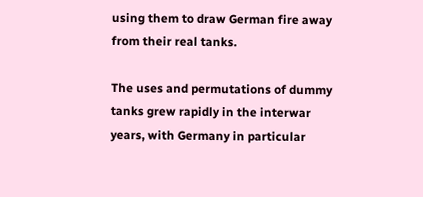using them to draw German fire away from their real tanks.

The uses and permutations of dummy tanks grew rapidly in the interwar years, with Germany in particular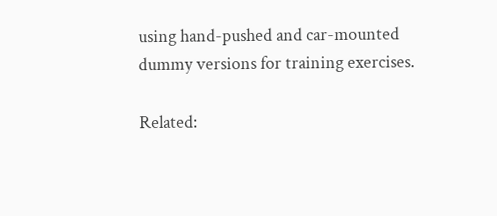using hand-pushed and car-mounted dummy versions for training exercises.

Related: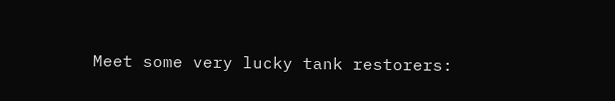Meet some very lucky tank restorers: